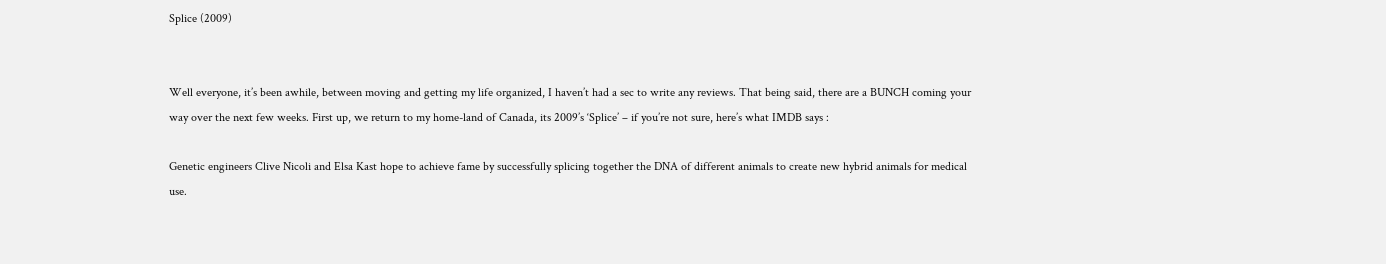Splice (2009)


Well everyone, it’s been awhile, between moving and getting my life organized, I haven’t had a sec to write any reviews. That being said, there are a BUNCH coming your way over the next few weeks. First up, we return to my home-land of Canada, its 2009’s ‘Splice’ – if you’re not sure, here’s what IMDB says :

Genetic engineers Clive Nicoli and Elsa Kast hope to achieve fame by successfully splicing together the DNA of different animals to create new hybrid animals for medical use.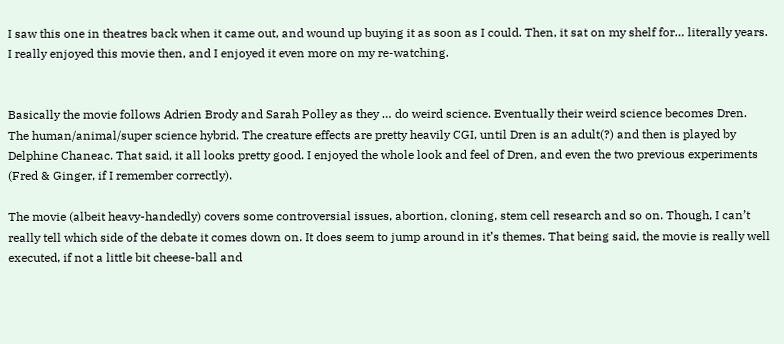I saw this one in theatres back when it came out, and wound up buying it as soon as I could. Then, it sat on my shelf for… literally years. I really enjoyed this movie then, and I enjoyed it even more on my re-watching.


Basically the movie follows Adrien Brody and Sarah Polley as they … do weird science. Eventually their weird science becomes Dren. The human/animal/super science hybrid. The creature effects are pretty heavily CGI, until Dren is an adult(?) and then is played by Delphine Chaneac. That said, it all looks pretty good. I enjoyed the whole look and feel of Dren, and even the two previous experiments (Fred & Ginger, if I remember correctly).

The movie (albeit heavy-handedly) covers some controversial issues, abortion, cloning, stem cell research and so on. Though, I can’t really tell which side of the debate it comes down on. It does seem to jump around in it’s themes. That being said, the movie is really well executed, if not a little bit cheese-ball and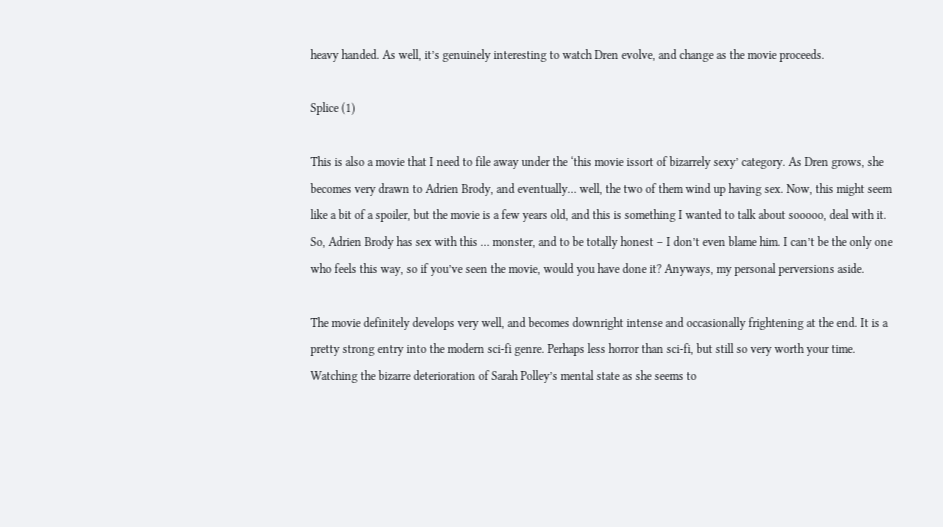heavy handed. As well, it’s genuinely interesting to watch Dren evolve, and change as the movie proceeds.

Splice (1)

This is also a movie that I need to file away under the ‘this movie issort of bizarrely sexy’ category. As Dren grows, she becomes very drawn to Adrien Brody, and eventually… well, the two of them wind up having sex. Now, this might seem like a bit of a spoiler, but the movie is a few years old, and this is something I wanted to talk about sooooo, deal with it. So, Adrien Brody has sex with this … monster, and to be totally honest – I don’t even blame him. I can’t be the only one who feels this way, so if you’ve seen the movie, would you have done it? Anyways, my personal perversions aside.

The movie definitely develops very well, and becomes downright intense and occasionally frightening at the end. It is a pretty strong entry into the modern sci-fi genre. Perhaps less horror than sci-fi, but still so very worth your time. Watching the bizarre deterioration of Sarah Polley’s mental state as she seems to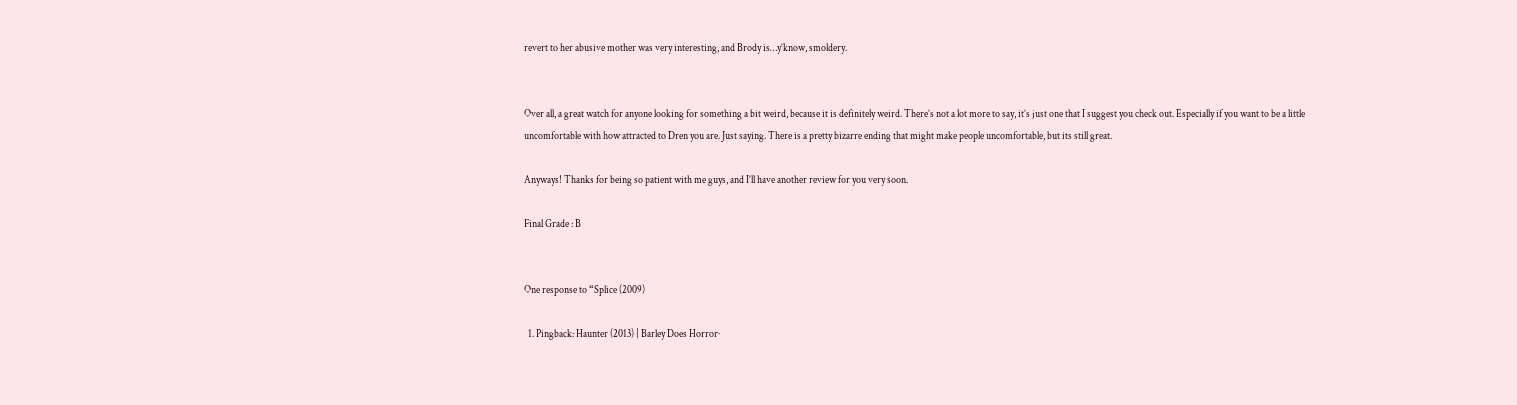revert to her abusive mother was very interesting, and Brody is…y’know, smoldery.


Over all, a great watch for anyone looking for something a bit weird, because it is definitely weird. There’s not a lot more to say, it’s just one that I suggest you check out. Especially if you want to be a little uncomfortable with how attracted to Dren you are. Just saying. There is a pretty bizarre ending that might make people uncomfortable, but its still great.

Anyways! Thanks for being so patient with me guys, and I’ll have another review for you very soon.

Final Grade : B


One response to “Splice (2009)

  1. Pingback: Haunter (2013) | Barley Does Horror·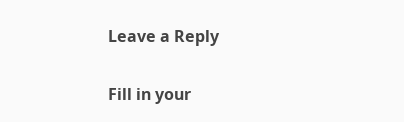Leave a Reply

Fill in your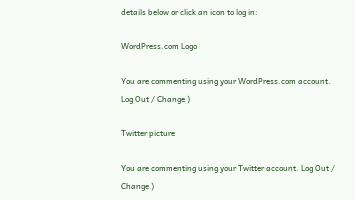details below or click an icon to log in:

WordPress.com Logo

You are commenting using your WordPress.com account. Log Out / Change )

Twitter picture

You are commenting using your Twitter account. Log Out / Change )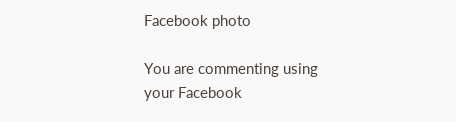Facebook photo

You are commenting using your Facebook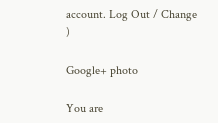account. Log Out / Change )

Google+ photo

You are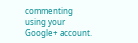commenting using your Google+ account.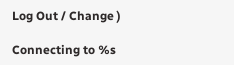Log Out / Change )

Connecting to %s